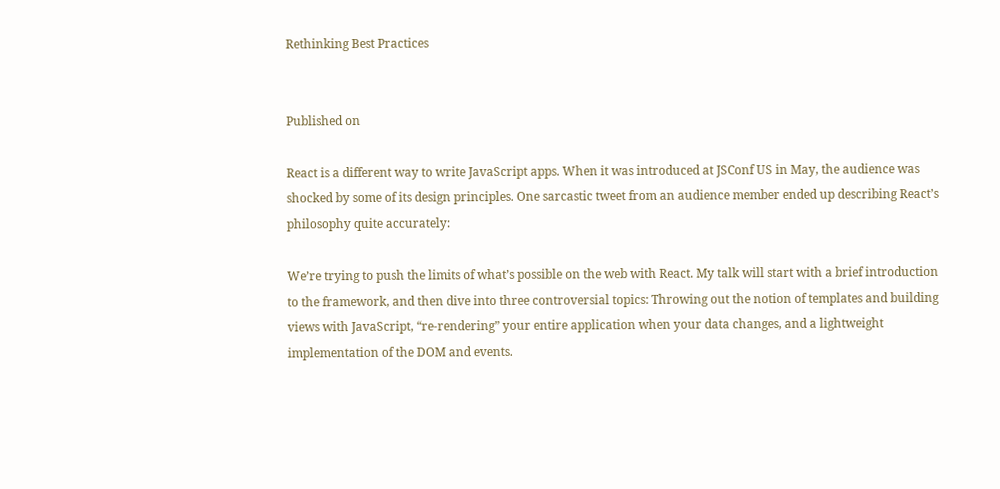Rethinking Best Practices


Published on

React is a different way to write JavaScript apps. When it was introduced at JSConf US in May, the audience was shocked by some of its design principles. One sarcastic tweet from an audience member ended up describing React’s philosophy quite accurately:

We’re trying to push the limits of what’s possible on the web with React. My talk will start with a brief introduction to the framework, and then dive into three controversial topics: Throwing out the notion of templates and building views with JavaScript, “re-rendering” your entire application when your data changes, and a lightweight implementation of the DOM and events.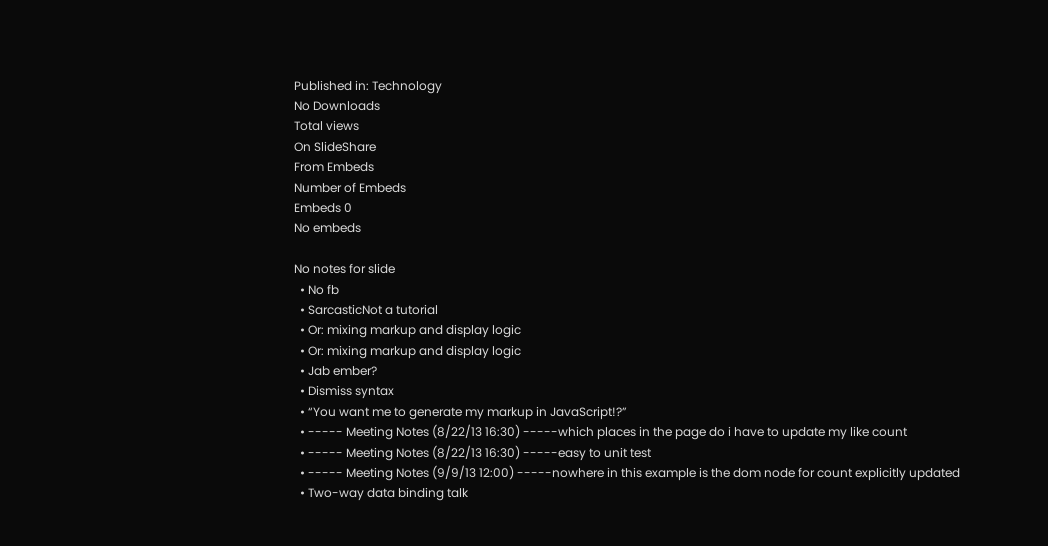Published in: Technology
No Downloads
Total views
On SlideShare
From Embeds
Number of Embeds
Embeds 0
No embeds

No notes for slide
  • No fb
  • SarcasticNot a tutorial
  • Or: mixing markup and display logic
  • Or: mixing markup and display logic
  • Jab ember?
  • Dismiss syntax
  • “You want me to generate my markup in JavaScript!?”
  • ----- Meeting Notes (8/22/13 16:30) -----which places in the page do i have to update my like count
  • ----- Meeting Notes (8/22/13 16:30) -----easy to unit test
  • ----- Meeting Notes (9/9/13 12:00) -----nowhere in this example is the dom node for count explicitly updated
  • Two-way data binding talk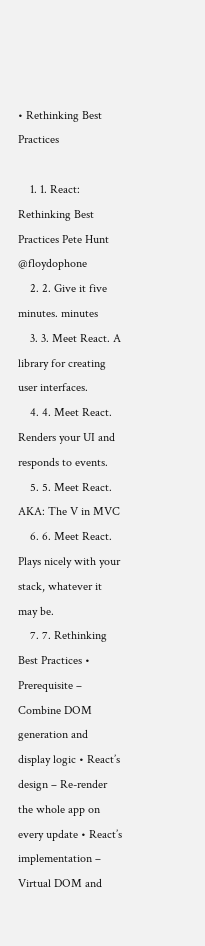• Rethinking Best Practices

    1. 1. React: Rethinking Best Practices Pete Hunt @floydophone
    2. 2. Give it five minutes. minutes
    3. 3. Meet React. A library for creating user interfaces.
    4. 4. Meet React. Renders your UI and responds to events.
    5. 5. Meet React. AKA: The V in MVC
    6. 6. Meet React. Plays nicely with your stack, whatever it may be.
    7. 7. Rethinking Best Practices • Prerequisite – Combine DOM generation and display logic • React’s design – Re-render the whole app on every update • React’s implementation – Virtual DOM and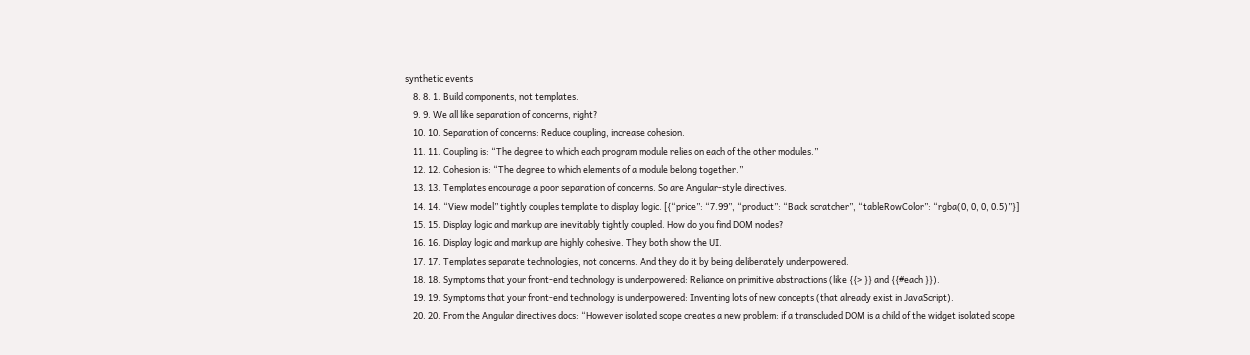synthetic events
    8. 8. 1. Build components, not templates.
    9. 9. We all like separation of concerns, right?
    10. 10. Separation of concerns: Reduce coupling, increase cohesion.
    11. 11. Coupling is: “The degree to which each program module relies on each of the other modules.”
    12. 12. Cohesion is: “The degree to which elements of a module belong together.”
    13. 13. Templates encourage a poor separation of concerns. So are Angular-style directives.
    14. 14. “View model” tightly couples template to display logic. [{“price”: “7.99”, “product”: “Back scratcher”, “tableRowColor”: “rgba(0, 0, 0, 0.5)”}]
    15. 15. Display logic and markup are inevitably tightly coupled. How do you find DOM nodes?
    16. 16. Display logic and markup are highly cohesive. They both show the UI.
    17. 17. Templates separate technologies, not concerns. And they do it by being deliberately underpowered.
    18. 18. Symptoms that your front-end technology is underpowered: Reliance on primitive abstractions (like {{> }} and {{#each }}).
    19. 19. Symptoms that your front-end technology is underpowered: Inventing lots of new concepts (that already exist in JavaScript).
    20. 20. From the Angular directives docs: “However isolated scope creates a new problem: if a transcluded DOM is a child of the widget isolated scope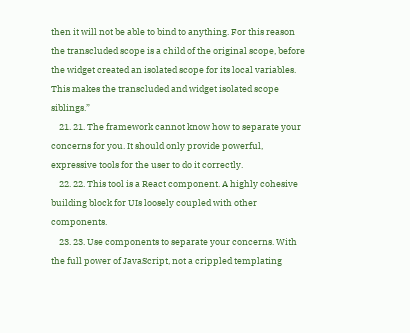then it will not be able to bind to anything. For this reason the transcluded scope is a child of the original scope, before the widget created an isolated scope for its local variables. This makes the transcluded and widget isolated scope siblings.”
    21. 21. The framework cannot know how to separate your concerns for you. It should only provide powerful, expressive tools for the user to do it correctly.
    22. 22. This tool is a React component. A highly cohesive building block for UIs loosely coupled with other components.
    23. 23. Use components to separate your concerns. With the full power of JavaScript, not a crippled templating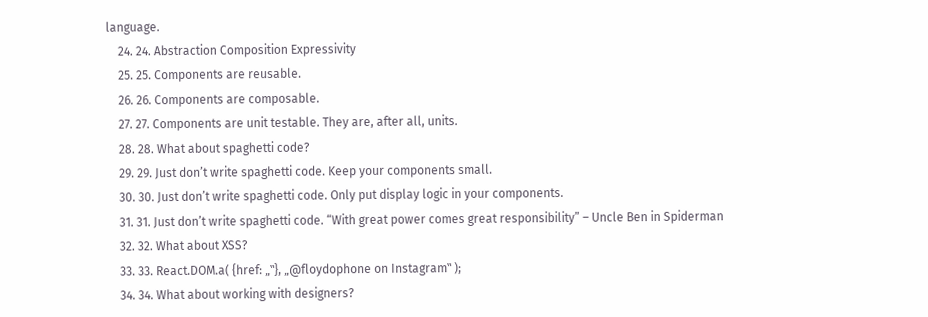language.
    24. 24. Abstraction Composition Expressivity
    25. 25. Components are reusable.
    26. 26. Components are composable.
    27. 27. Components are unit testable. They are, after all, units.
    28. 28. What about spaghetti code?
    29. 29. Just don’t write spaghetti code. Keep your components small.
    30. 30. Just don’t write spaghetti code. Only put display logic in your components.
    31. 31. Just don’t write spaghetti code. “With great power comes great responsibility” – Uncle Ben in Spiderman
    32. 32. What about XSS?
    33. 33. React.DOM.a( {href: „‟}, „@floydophone on Instagram‟ );
    34. 34. What about working with designers?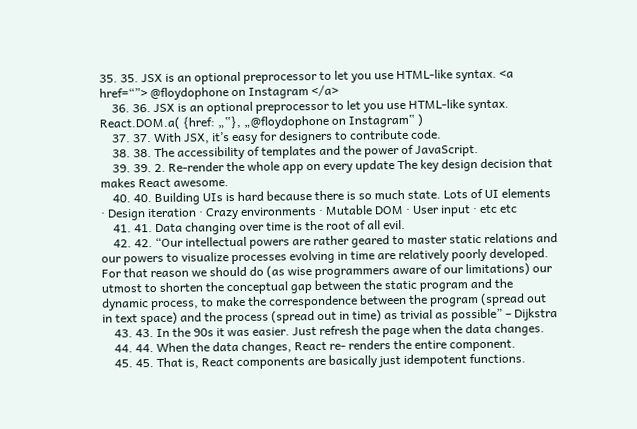35. 35. JSX is an optional preprocessor to let you use HTML-like syntax. <a href=“”> @floydophone on Instagram </a>
    36. 36. JSX is an optional preprocessor to let you use HTML-like syntax. React.DOM.a( {href: „‟}, „@floydophone on Instagram‟ )
    37. 37. With JSX, it’s easy for designers to contribute code.
    38. 38. The accessibility of templates and the power of JavaScript.
    39. 39. 2. Re-render the whole app on every update The key design decision that makes React awesome.
    40. 40. Building UIs is hard because there is so much state. Lots of UI elements · Design iteration · Crazy environments · Mutable DOM · User input · etc etc
    41. 41. Data changing over time is the root of all evil.
    42. 42. “Our intellectual powers are rather geared to master static relations and our powers to visualize processes evolving in time are relatively poorly developed. For that reason we should do (as wise programmers aware of our limitations) our utmost to shorten the conceptual gap between the static program and the dynamic process, to make the correspondence between the program (spread out in text space) and the process (spread out in time) as trivial as possible” – Dijkstra
    43. 43. In the 90s it was easier. Just refresh the page when the data changes.
    44. 44. When the data changes, React re- renders the entire component.
    45. 45. That is, React components are basically just idempotent functions.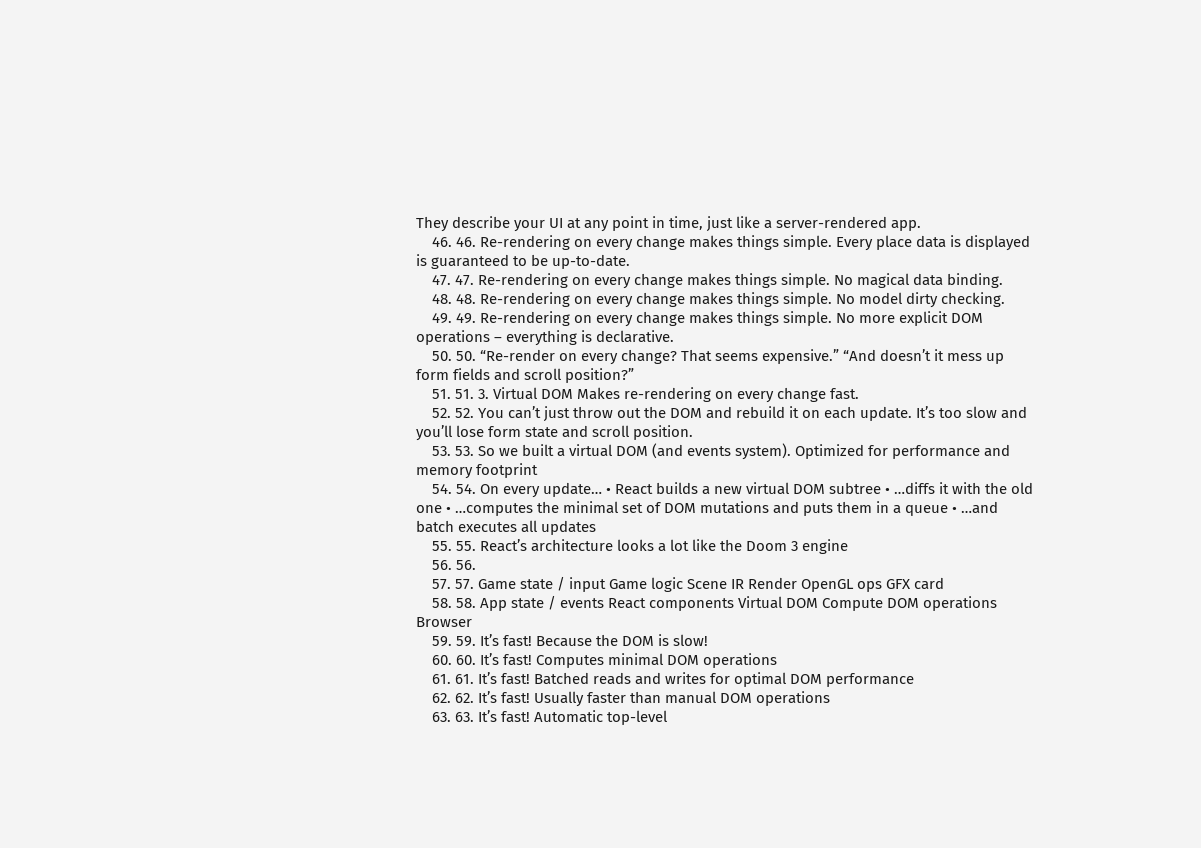They describe your UI at any point in time, just like a server-rendered app.
    46. 46. Re-rendering on every change makes things simple. Every place data is displayed is guaranteed to be up-to-date.
    47. 47. Re-rendering on every change makes things simple. No magical data binding.
    48. 48. Re-rendering on every change makes things simple. No model dirty checking.
    49. 49. Re-rendering on every change makes things simple. No more explicit DOM operations – everything is declarative.
    50. 50. “Re-render on every change? That seems expensive.” “And doesn’t it mess up form fields and scroll position?”
    51. 51. 3. Virtual DOM Makes re-rendering on every change fast.
    52. 52. You can’t just throw out the DOM and rebuild it on each update. It’s too slow and you’ll lose form state and scroll position.
    53. 53. So we built a virtual DOM (and events system). Optimized for performance and memory footprint
    54. 54. On every update… • React builds a new virtual DOM subtree • …diffs it with the old one • …computes the minimal set of DOM mutations and puts them in a queue • …and batch executes all updates
    55. 55. React’s architecture looks a lot like the Doom 3 engine
    56. 56.
    57. 57. Game state / input Game logic Scene IR Render OpenGL ops GFX card
    58. 58. App state / events React components Virtual DOM Compute DOM operations Browser
    59. 59. It’s fast! Because the DOM is slow!
    60. 60. It’s fast! Computes minimal DOM operations
    61. 61. It’s fast! Batched reads and writes for optimal DOM performance
    62. 62. It’s fast! Usually faster than manual DOM operations
    63. 63. It’s fast! Automatic top-level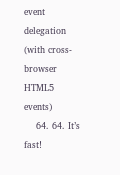event delegation (with cross-browser HTML5 events)
    64. 64. It’s fast!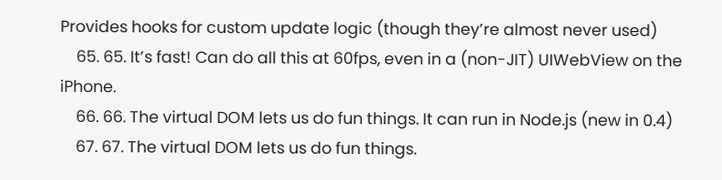Provides hooks for custom update logic (though they’re almost never used)
    65. 65. It’s fast! Can do all this at 60fps, even in a (non-JIT) UIWebView on the iPhone.
    66. 66. The virtual DOM lets us do fun things. It can run in Node.js (new in 0.4)
    67. 67. The virtual DOM lets us do fun things.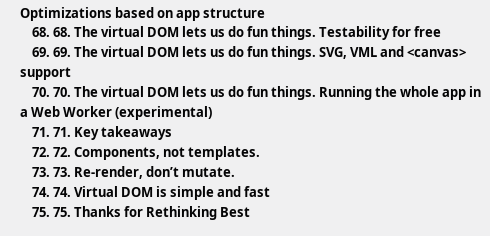Optimizations based on app structure
    68. 68. The virtual DOM lets us do fun things. Testability for free
    69. 69. The virtual DOM lets us do fun things. SVG, VML and <canvas> support
    70. 70. The virtual DOM lets us do fun things. Running the whole app in a Web Worker (experimental)
    71. 71. Key takeaways
    72. 72. Components, not templates.
    73. 73. Re-render, don’t mutate.
    74. 74. Virtual DOM is simple and fast
    75. 75. Thanks for Rethinking Best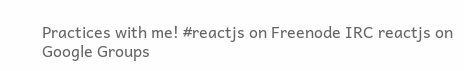Practices with me! #reactjs on Freenode IRC reactjs on Google Groups